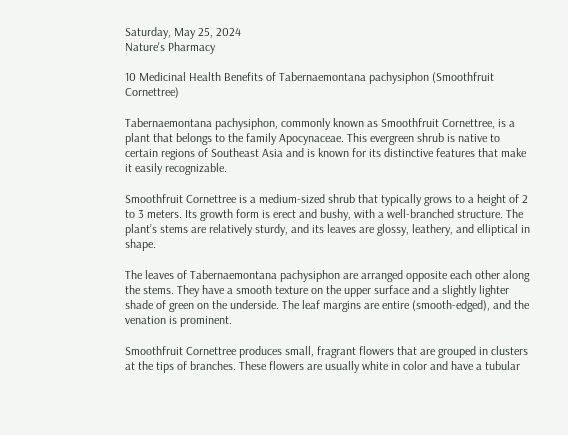Saturday, May 25, 2024
Nature's Pharmacy

10 Medicinal Health Benefits of Tabernaemontana pachysiphon (Smoothfruit Cornettree)

Tabernaemontana pachysiphon, commonly known as Smoothfruit Cornettree, is a plant that belongs to the family Apocynaceae. This evergreen shrub is native to certain regions of Southeast Asia and is known for its distinctive features that make it easily recognizable.

Smoothfruit Cornettree is a medium-sized shrub that typically grows to a height of 2 to 3 meters. Its growth form is erect and bushy, with a well-branched structure. The plant’s stems are relatively sturdy, and its leaves are glossy, leathery, and elliptical in shape.

The leaves of Tabernaemontana pachysiphon are arranged opposite each other along the stems. They have a smooth texture on the upper surface and a slightly lighter shade of green on the underside. The leaf margins are entire (smooth-edged), and the venation is prominent.

Smoothfruit Cornettree produces small, fragrant flowers that are grouped in clusters at the tips of branches. These flowers are usually white in color and have a tubular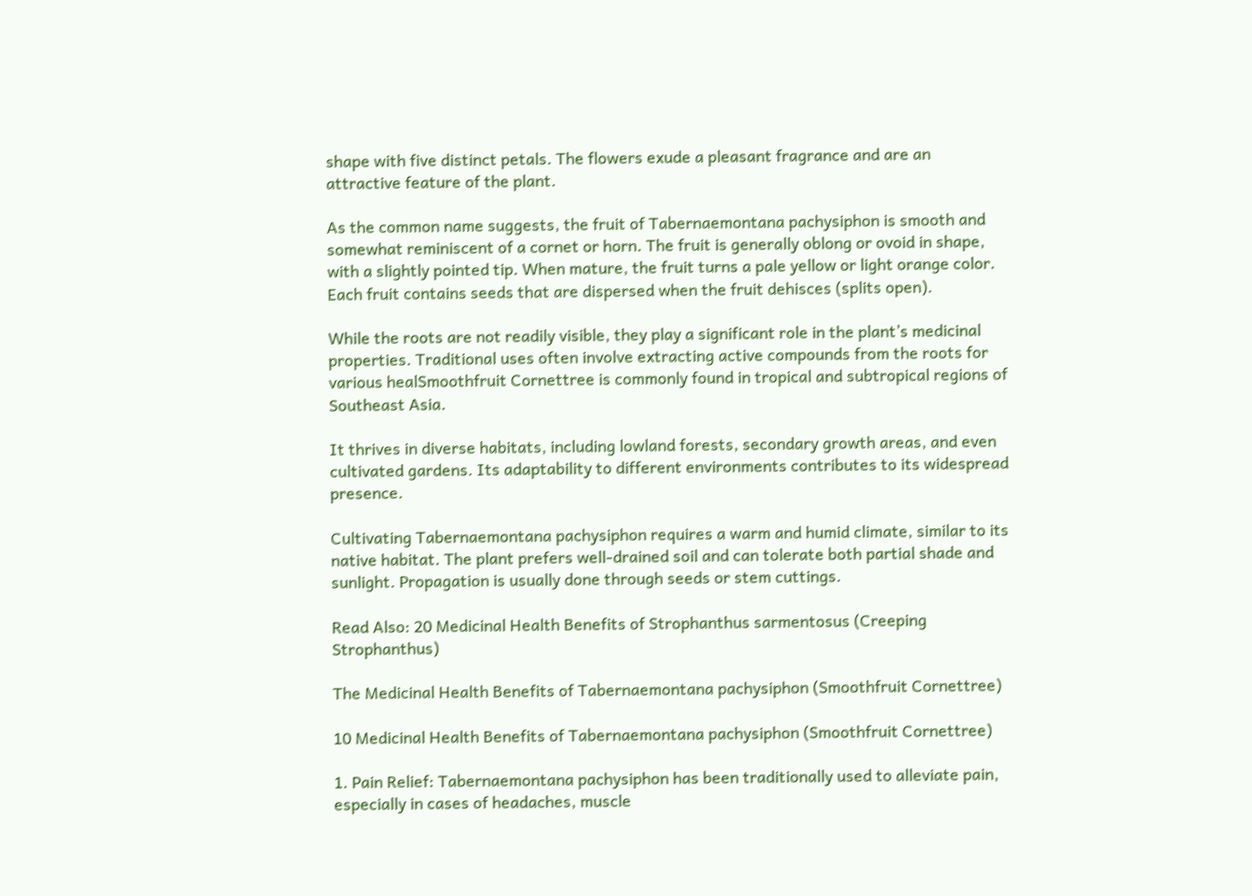shape with five distinct petals. The flowers exude a pleasant fragrance and are an attractive feature of the plant.

As the common name suggests, the fruit of Tabernaemontana pachysiphon is smooth and somewhat reminiscent of a cornet or horn. The fruit is generally oblong or ovoid in shape, with a slightly pointed tip. When mature, the fruit turns a pale yellow or light orange color. Each fruit contains seeds that are dispersed when the fruit dehisces (splits open).

While the roots are not readily visible, they play a significant role in the plant’s medicinal properties. Traditional uses often involve extracting active compounds from the roots for various healSmoothfruit Cornettree is commonly found in tropical and subtropical regions of Southeast Asia.

It thrives in diverse habitats, including lowland forests, secondary growth areas, and even cultivated gardens. Its adaptability to different environments contributes to its widespread presence.

Cultivating Tabernaemontana pachysiphon requires a warm and humid climate, similar to its native habitat. The plant prefers well-drained soil and can tolerate both partial shade and sunlight. Propagation is usually done through seeds or stem cuttings.

Read Also: 20 Medicinal Health Benefits of Strophanthus sarmentosus (Creeping Strophanthus)

The Medicinal Health Benefits of Tabernaemontana pachysiphon (Smoothfruit Cornettree)

10 Medicinal Health Benefits of Tabernaemontana pachysiphon (Smoothfruit Cornettree)

1. Pain Relief: Tabernaemontana pachysiphon has been traditionally used to alleviate pain, especially in cases of headaches, muscle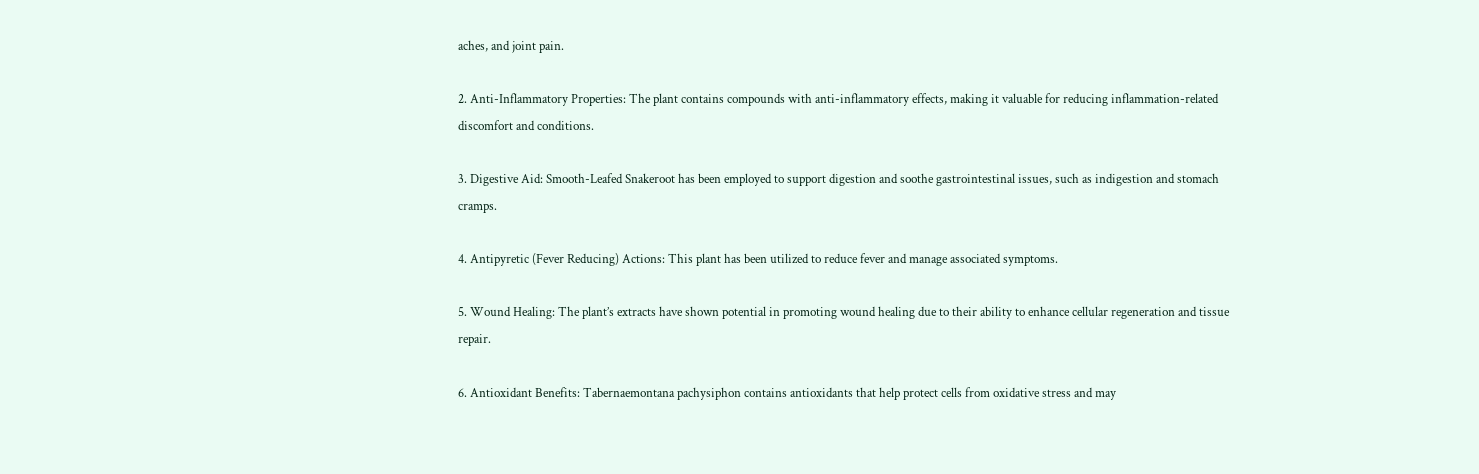aches, and joint pain.

2. Anti-Inflammatory Properties: The plant contains compounds with anti-inflammatory effects, making it valuable for reducing inflammation-related discomfort and conditions.

3. Digestive Aid: Smooth-Leafed Snakeroot has been employed to support digestion and soothe gastrointestinal issues, such as indigestion and stomach cramps.

4. Antipyretic (Fever Reducing) Actions: This plant has been utilized to reduce fever and manage associated symptoms.

5. Wound Healing: The plant’s extracts have shown potential in promoting wound healing due to their ability to enhance cellular regeneration and tissue repair.

6. Antioxidant Benefits: Tabernaemontana pachysiphon contains antioxidants that help protect cells from oxidative stress and may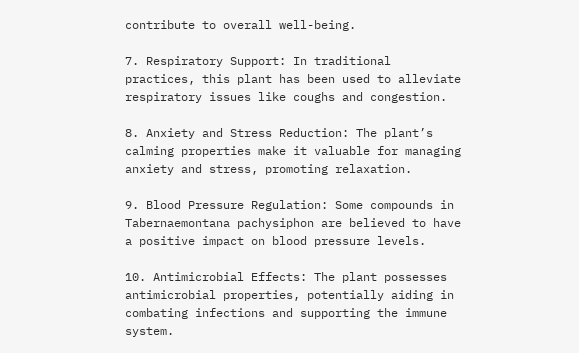contribute to overall well-being.

7. Respiratory Support: In traditional practices, this plant has been used to alleviate respiratory issues like coughs and congestion.

8. Anxiety and Stress Reduction: The plant’s calming properties make it valuable for managing anxiety and stress, promoting relaxation.

9. Blood Pressure Regulation: Some compounds in Tabernaemontana pachysiphon are believed to have a positive impact on blood pressure levels.

10. Antimicrobial Effects: The plant possesses antimicrobial properties, potentially aiding in combating infections and supporting the immune system.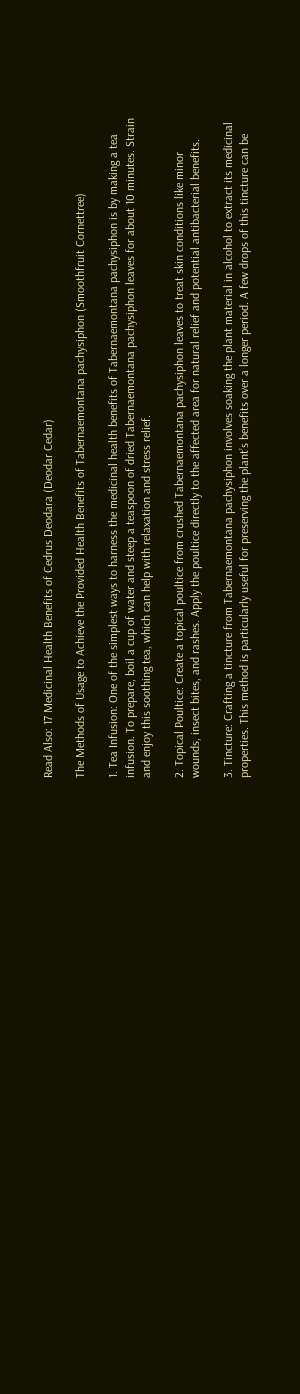Read Also: 17 Medicinal Health Benefits of Cedrus Deodara (Deodar Cedar)

The Methods of Usage to Achieve the Provided Health Benefits of Tabernaemontana pachysiphon (Smoothfruit Cornettree)

1. Tea Infusion: One of the simplest ways to harness the medicinal health benefits of Tabernaemontana pachysiphon is by making a tea infusion. To prepare, boil a cup of water and steep a teaspoon of dried Tabernaemontana pachysiphon leaves for about 10 minutes. Strain and enjoy this soothing tea, which can help with relaxation and stress relief.

2. Topical Poultice: Create a topical poultice from crushed Tabernaemontana pachysiphon leaves to treat skin conditions like minor wounds, insect bites, and rashes. Apply the poultice directly to the affected area for natural relief and potential antibacterial benefits.

3. Tincture: Crafting a tincture from Tabernaemontana pachysiphon involves soaking the plant material in alcohol to extract its medicinal properties. This method is particularly useful for preserving the plant’s benefits over a longer period. A few drops of this tincture can be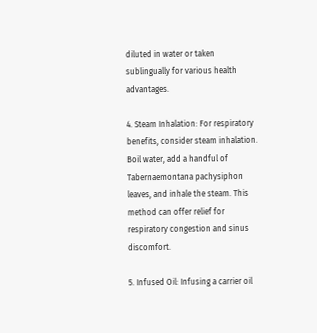diluted in water or taken sublingually for various health advantages.

4. Steam Inhalation: For respiratory benefits, consider steam inhalation. Boil water, add a handful of Tabernaemontana pachysiphon leaves, and inhale the steam. This method can offer relief for respiratory congestion and sinus discomfort.

5. Infused Oil: Infusing a carrier oil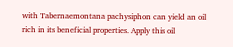with Tabernaemontana pachysiphon can yield an oil rich in its beneficial properties. Apply this oil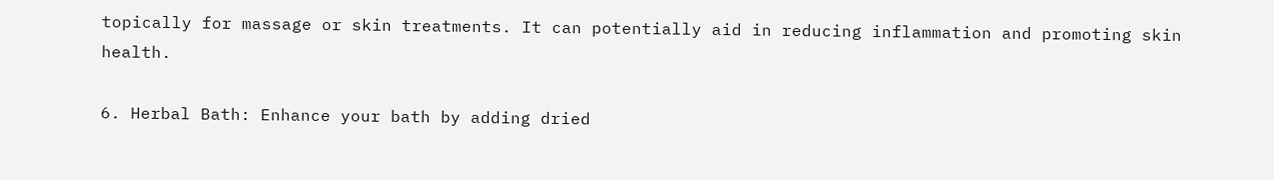topically for massage or skin treatments. It can potentially aid in reducing inflammation and promoting skin health.

6. Herbal Bath: Enhance your bath by adding dried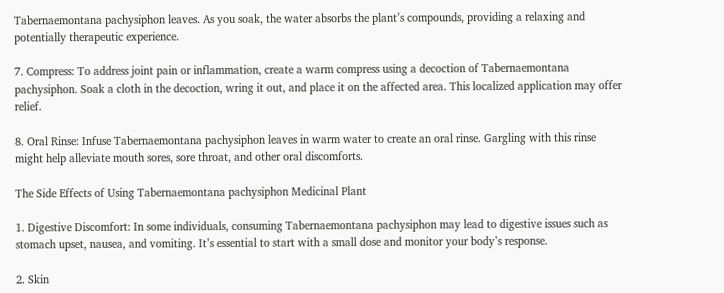Tabernaemontana pachysiphon leaves. As you soak, the water absorbs the plant’s compounds, providing a relaxing and potentially therapeutic experience.

7. Compress: To address joint pain or inflammation, create a warm compress using a decoction of Tabernaemontana pachysiphon. Soak a cloth in the decoction, wring it out, and place it on the affected area. This localized application may offer relief.

8. Oral Rinse: Infuse Tabernaemontana pachysiphon leaves in warm water to create an oral rinse. Gargling with this rinse might help alleviate mouth sores, sore throat, and other oral discomforts.

The Side Effects of Using Tabernaemontana pachysiphon Medicinal Plant

1. Digestive Discomfort: In some individuals, consuming Tabernaemontana pachysiphon may lead to digestive issues such as stomach upset, nausea, and vomiting. It’s essential to start with a small dose and monitor your body’s response.

2. Skin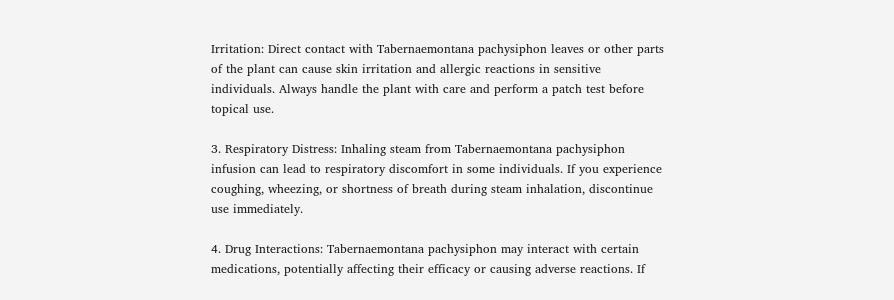Irritation: Direct contact with Tabernaemontana pachysiphon leaves or other parts of the plant can cause skin irritation and allergic reactions in sensitive individuals. Always handle the plant with care and perform a patch test before topical use.

3. Respiratory Distress: Inhaling steam from Tabernaemontana pachysiphon infusion can lead to respiratory discomfort in some individuals. If you experience coughing, wheezing, or shortness of breath during steam inhalation, discontinue use immediately.

4. Drug Interactions: Tabernaemontana pachysiphon may interact with certain medications, potentially affecting their efficacy or causing adverse reactions. If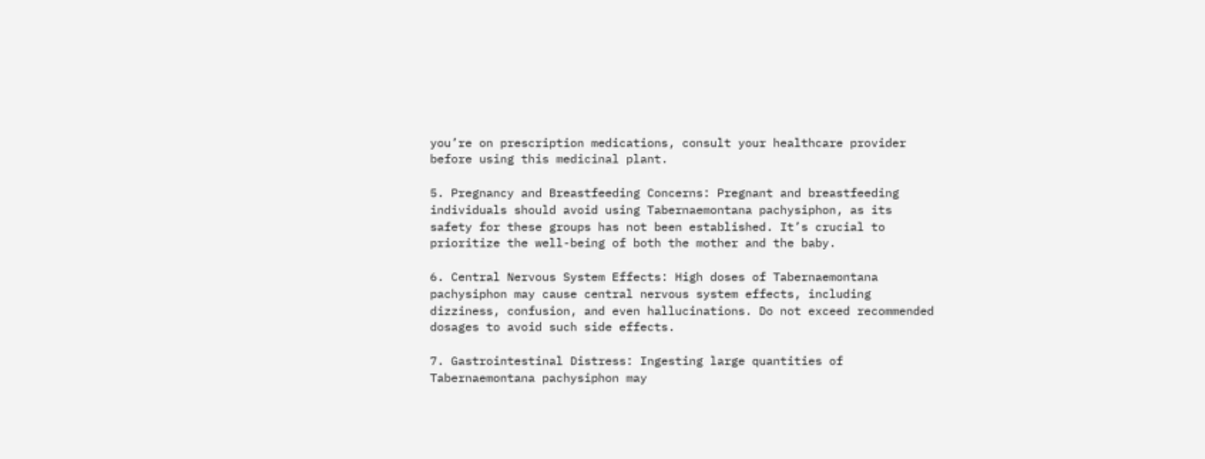you’re on prescription medications, consult your healthcare provider before using this medicinal plant.

5. Pregnancy and Breastfeeding Concerns: Pregnant and breastfeeding individuals should avoid using Tabernaemontana pachysiphon, as its safety for these groups has not been established. It’s crucial to prioritize the well-being of both the mother and the baby.

6. Central Nervous System Effects: High doses of Tabernaemontana pachysiphon may cause central nervous system effects, including dizziness, confusion, and even hallucinations. Do not exceed recommended dosages to avoid such side effects.

7. Gastrointestinal Distress: Ingesting large quantities of Tabernaemontana pachysiphon may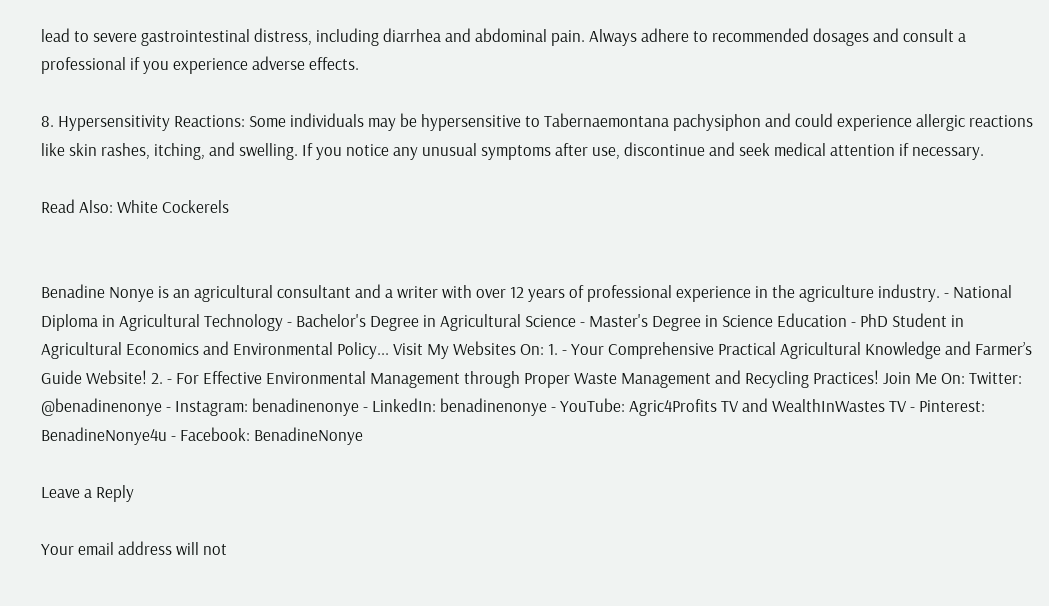lead to severe gastrointestinal distress, including diarrhea and abdominal pain. Always adhere to recommended dosages and consult a professional if you experience adverse effects.

8. Hypersensitivity Reactions: Some individuals may be hypersensitive to Tabernaemontana pachysiphon and could experience allergic reactions like skin rashes, itching, and swelling. If you notice any unusual symptoms after use, discontinue and seek medical attention if necessary.

Read Also: White Cockerels


Benadine Nonye is an agricultural consultant and a writer with over 12 years of professional experience in the agriculture industry. - National Diploma in Agricultural Technology - Bachelor's Degree in Agricultural Science - Master's Degree in Science Education - PhD Student in Agricultural Economics and Environmental Policy... Visit My Websites On: 1. - Your Comprehensive Practical Agricultural Knowledge and Farmer’s Guide Website! 2. - For Effective Environmental Management through Proper Waste Management and Recycling Practices! Join Me On: Twitter: @benadinenonye - Instagram: benadinenonye - LinkedIn: benadinenonye - YouTube: Agric4Profits TV and WealthInWastes TV - Pinterest: BenadineNonye4u - Facebook: BenadineNonye

Leave a Reply

Your email address will not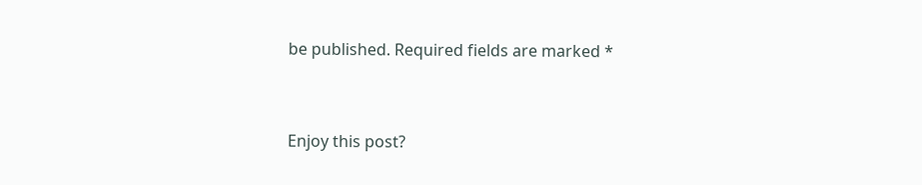be published. Required fields are marked *


Enjoy this post?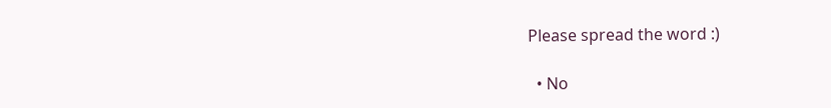Please spread the word :)

  • No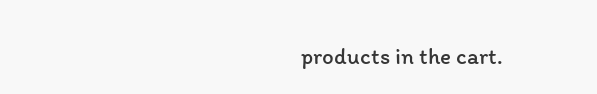products in the cart.